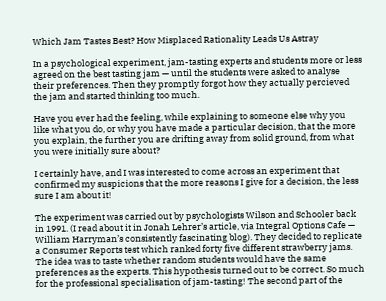Which Jam Tastes Best? How Misplaced Rationality Leads Us Astray

In a psychological experiment, jam-tasting experts and students more or less agreed on the best tasting jam — until the students were asked to analyse their preferences. Then they promptly forgot how they actually percieved the jam and started thinking too much.

Have you ever had the feeling, while explaining to someone else why you like what you do, or why you have made a particular decision, that the more you explain, the further you are drifting away from solid ground, from what you were initially sure about?

I certainly have, and I was interested to come across an experiment that confirmed my suspicions that the more reasons I give for a decision, the less sure I am about it!

The experiment was carried out by psychologists Wilson and Schooler back in 1991. (I read about it in Jonah Lehrer’s article, via Integral Options Cafe — William Harryman’s consistently fascinating blog). They decided to replicate a Consumer Reports test which ranked forty five different strawberry jams. The idea was to taste whether random students would have the same preferences as the experts. This hypothesis turned out to be correct. So much for the professional specialisation of jam-tasting! The second part of the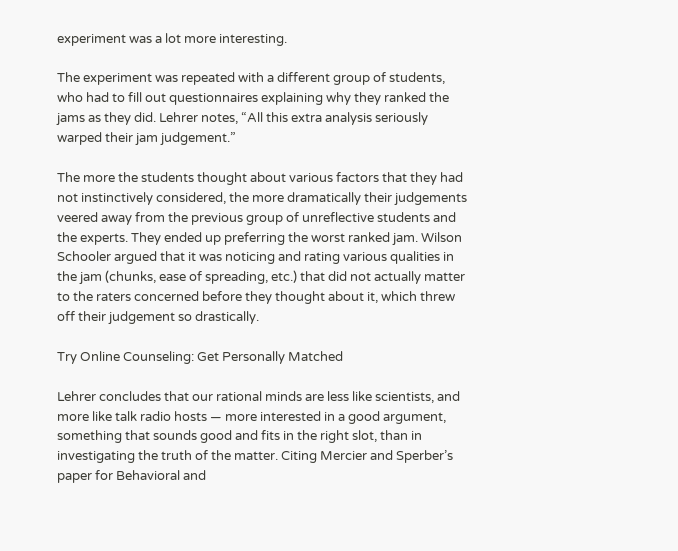experiment was a lot more interesting.

The experiment was repeated with a different group of students, who had to fill out questionnaires explaining why they ranked the jams as they did. Lehrer notes, “All this extra analysis seriously warped their jam judgement.”

The more the students thought about various factors that they had not instinctively considered, the more dramatically their judgements veered away from the previous group of unreflective students and the experts. They ended up preferring the worst ranked jam. Wilson Schooler argued that it was noticing and rating various qualities in the jam (chunks, ease of spreading, etc.) that did not actually matter to the raters concerned before they thought about it, which threw off their judgement so drastically.

Try Online Counseling: Get Personally Matched

Lehrer concludes that our rational minds are less like scientists, and more like talk radio hosts — more interested in a good argument, something that sounds good and fits in the right slot, than in investigating the truth of the matter. Citing Mercier and Sperber’s paper for Behavioral and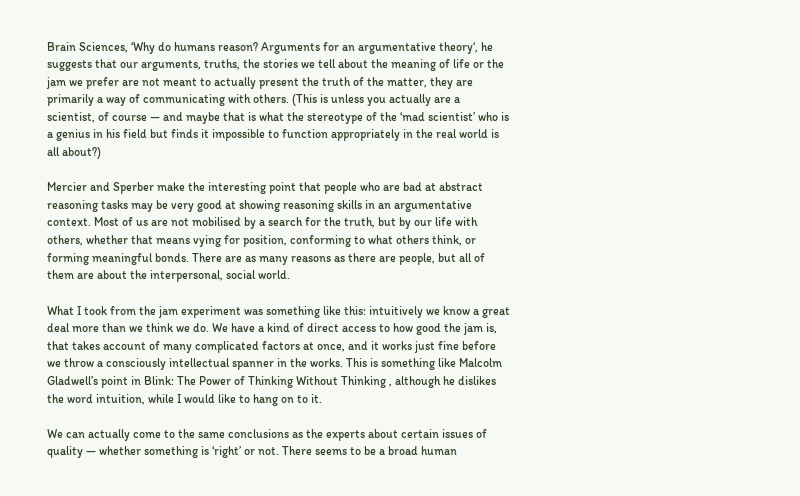Brain Sciences, ‘Why do humans reason? Arguments for an argumentative theory‘, he suggests that our arguments, truths, the stories we tell about the meaning of life or the jam we prefer are not meant to actually present the truth of the matter, they are primarily a way of communicating with others. (This is unless you actually are a scientist, of course — and maybe that is what the stereotype of the ‘mad scientist’ who is a genius in his field but finds it impossible to function appropriately in the real world is all about?)

Mercier and Sperber make the interesting point that people who are bad at abstract reasoning tasks may be very good at showing reasoning skills in an argumentative context. Most of us are not mobilised by a search for the truth, but by our life with others, whether that means vying for position, conforming to what others think, or forming meaningful bonds. There are as many reasons as there are people, but all of them are about the interpersonal, social world.

What I took from the jam experiment was something like this: intuitively we know a great deal more than we think we do. We have a kind of direct access to how good the jam is, that takes account of many complicated factors at once, and it works just fine before we throw a consciously intellectual spanner in the works. This is something like Malcolm Gladwell’s point in Blink: The Power of Thinking Without Thinking , although he dislikes the word intuition, while I would like to hang on to it.

We can actually come to the same conclusions as the experts about certain issues of quality — whether something is ‘right’ or not. There seems to be a broad human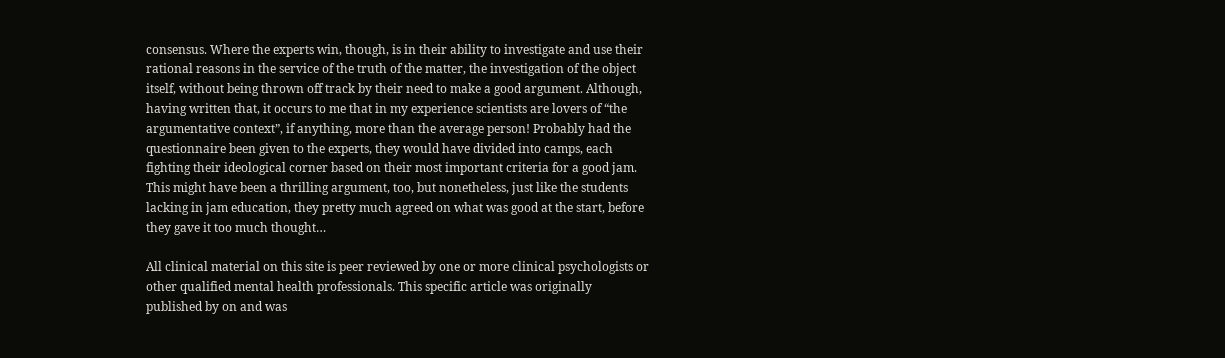consensus. Where the experts win, though, is in their ability to investigate and use their rational reasons in the service of the truth of the matter, the investigation of the object itself, without being thrown off track by their need to make a good argument. Although, having written that, it occurs to me that in my experience scientists are lovers of “the argumentative context”, if anything, more than the average person! Probably had the questionnaire been given to the experts, they would have divided into camps, each fighting their ideological corner based on their most important criteria for a good jam. This might have been a thrilling argument, too, but nonetheless, just like the students lacking in jam education, they pretty much agreed on what was good at the start, before they gave it too much thought…

All clinical material on this site is peer reviewed by one or more clinical psychologists or other qualified mental health professionals. This specific article was originally published by on and was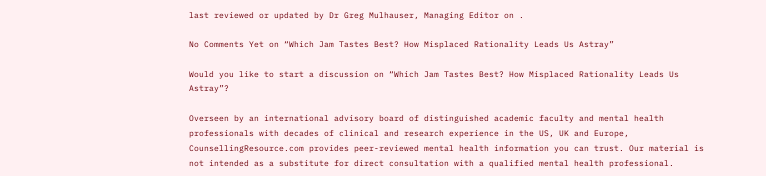last reviewed or updated by Dr Greg Mulhauser, Managing Editor on .

No Comments Yet on “Which Jam Tastes Best? How Misplaced Rationality Leads Us Astray”

Would you like to start a discussion on “Which Jam Tastes Best? How Misplaced Rationality Leads Us Astray”?

Overseen by an international advisory board of distinguished academic faculty and mental health professionals with decades of clinical and research experience in the US, UK and Europe, CounsellingResource.com provides peer-reviewed mental health information you can trust. Our material is not intended as a substitute for direct consultation with a qualified mental health professional.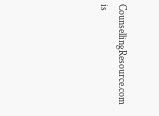CounsellingResource.com is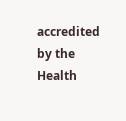accredited by the Health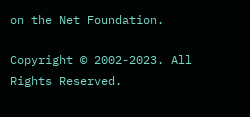on the Net Foundation.

Copyright © 2002-2023. All Rights Reserved.